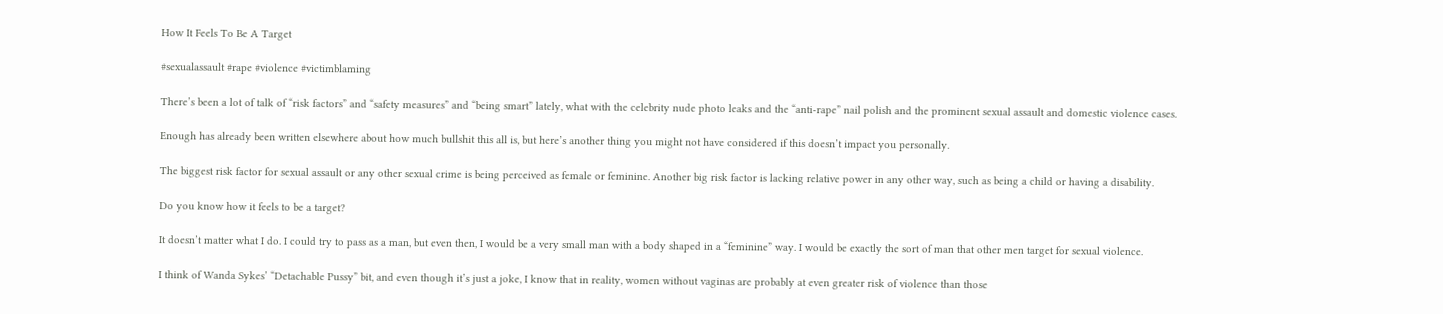How It Feels To Be A Target

#sexualassault #rape #violence #victimblaming

There’s been a lot of talk of “risk factors” and “safety measures” and “being smart” lately, what with the celebrity nude photo leaks and the “anti-rape” nail polish and the prominent sexual assault and domestic violence cases.

Enough has already been written elsewhere about how much bullshit this all is, but here’s another thing you might not have considered if this doesn’t impact you personally.

The biggest risk factor for sexual assault or any other sexual crime is being perceived as female or feminine. Another big risk factor is lacking relative power in any other way, such as being a child or having a disability.

Do you know how it feels to be a target?

It doesn’t matter what I do. I could try to pass as a man, but even then, I would be a very small man with a body shaped in a “feminine” way. I would be exactly the sort of man that other men target for sexual violence.

I think of Wanda Sykes’ “Detachable Pussy” bit, and even though it’s just a joke, I know that in reality, women without vaginas are probably at even greater risk of violence than those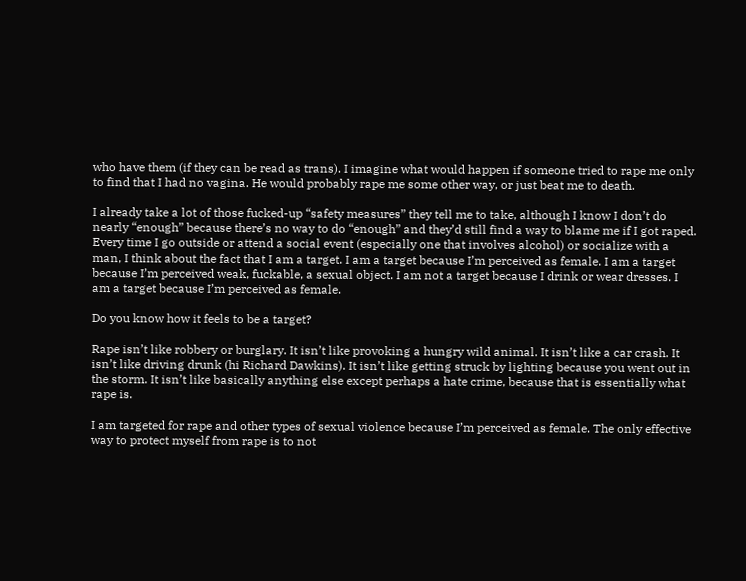who have them (if they can be read as trans). I imagine what would happen if someone tried to rape me only to find that I had no vagina. He would probably rape me some other way, or just beat me to death.

I already take a lot of those fucked-up “safety measures” they tell me to take, although I know I don’t do nearly “enough” because there’s no way to do “enough” and they’d still find a way to blame me if I got raped. Every time I go outside or attend a social event (especially one that involves alcohol) or socialize with a man, I think about the fact that I am a target. I am a target because I’m perceived as female. I am a target because I’m perceived weak, fuckable, a sexual object. I am not a target because I drink or wear dresses. I am a target because I’m perceived as female.

Do you know how it feels to be a target?

Rape isn’t like robbery or burglary. It isn’t like provoking a hungry wild animal. It isn’t like a car crash. It isn’t like driving drunk (hi Richard Dawkins). It isn’t like getting struck by lighting because you went out in the storm. It isn’t like basically anything else except perhaps a hate crime, because that is essentially what rape is.

I am targeted for rape and other types of sexual violence because I’m perceived as female. The only effective way to protect myself from rape is to not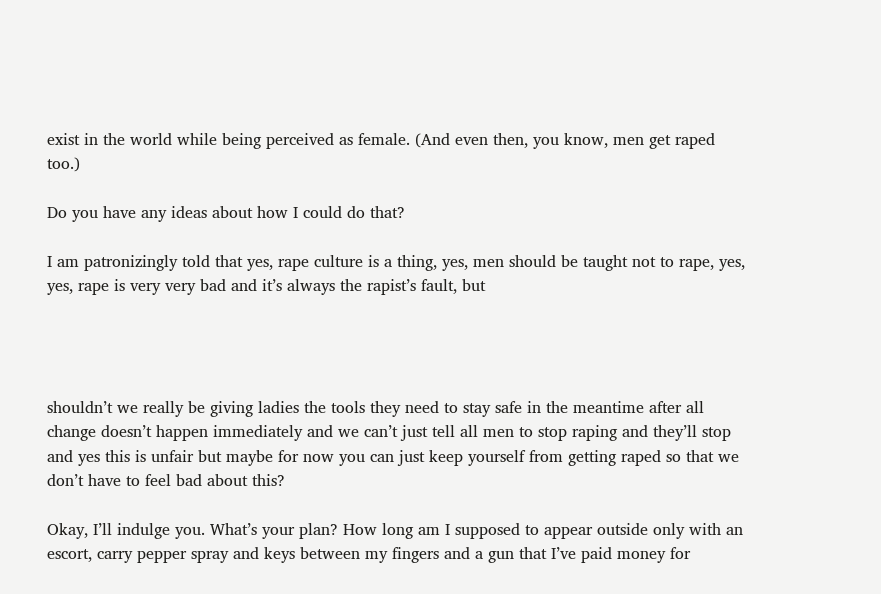exist in the world while being perceived as female. (And even then, you know, men get raped too.)

Do you have any ideas about how I could do that?

I am patronizingly told that yes, rape culture is a thing, yes, men should be taught not to rape, yes, yes, rape is very very bad and it’s always the rapist’s fault, but




shouldn’t we really be giving ladies the tools they need to stay safe in the meantime after all change doesn’t happen immediately and we can’t just tell all men to stop raping and they’ll stop and yes this is unfair but maybe for now you can just keep yourself from getting raped so that we don’t have to feel bad about this?

Okay, I’ll indulge you. What’s your plan? How long am I supposed to appear outside only with an escort, carry pepper spray and keys between my fingers and a gun that I’ve paid money for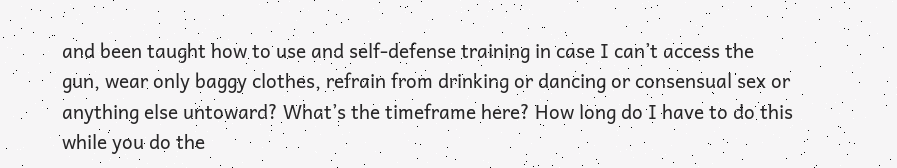and been taught how to use and self-defense training in case I can’t access the gun, wear only baggy clothes, refrain from drinking or dancing or consensual sex or anything else untoward? What’s the timeframe here? How long do I have to do this while you do the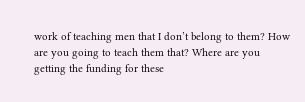work of teaching men that I don’t belong to them? How are you going to teach them that? Where are you getting the funding for these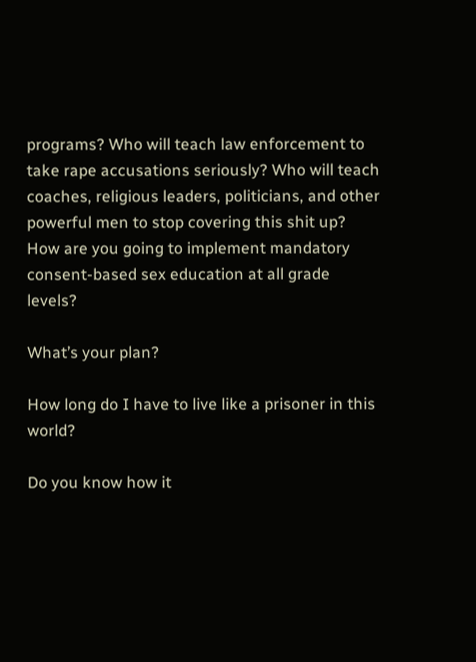programs? Who will teach law enforcement to take rape accusations seriously? Who will teach coaches, religious leaders, politicians, and other powerful men to stop covering this shit up? How are you going to implement mandatory consent-based sex education at all grade levels?

What’s your plan?

How long do I have to live like a prisoner in this world?

Do you know how it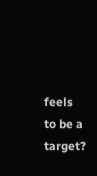feels to be a target?